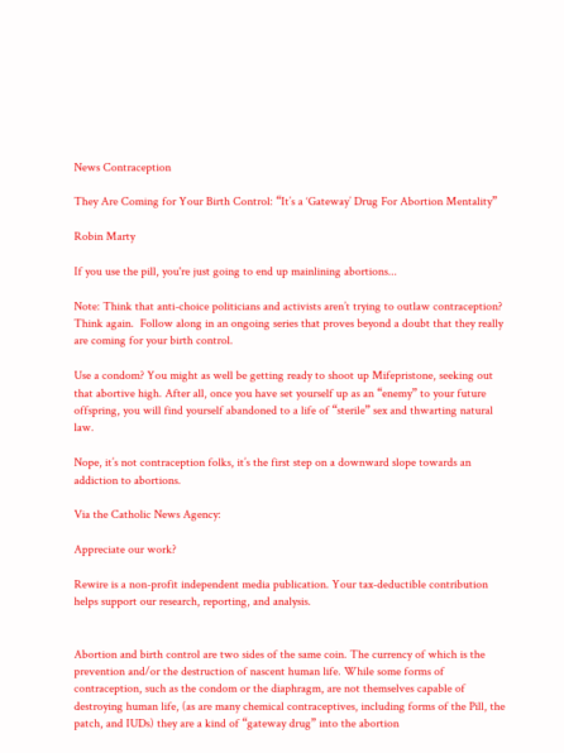News Contraception

They Are Coming for Your Birth Control: “It’s a ‘Gateway’ Drug For Abortion Mentality”

Robin Marty

If you use the pill, you're just going to end up mainlining abortions...

Note: Think that anti-choice politicians and activists aren’t trying to outlaw contraception?  Think again.  Follow along in an ongoing series that proves beyond a doubt that they really are coming for your birth control.

Use a condom? You might as well be getting ready to shoot up Mifepristone, seeking out that abortive high. After all, once you have set yourself up as an “enemy” to your future offspring, you will find yourself abandoned to a life of “sterile” sex and thwarting natural law.

Nope, it’s not contraception folks, it’s the first step on a downward slope towards an addiction to abortions.

Via the Catholic News Agency:

Appreciate our work?

Rewire is a non-profit independent media publication. Your tax-deductible contribution helps support our research, reporting, and analysis.


Abortion and birth control are two sides of the same coin. The currency of which is the prevention and/or the destruction of nascent human life. While some forms of contraception, such as the condom or the diaphragm, are not themselves capable of destroying human life, (as are many chemical contraceptives, including forms of the Pill, the patch, and IUDs) they are a kind of “gateway drug” into the abortion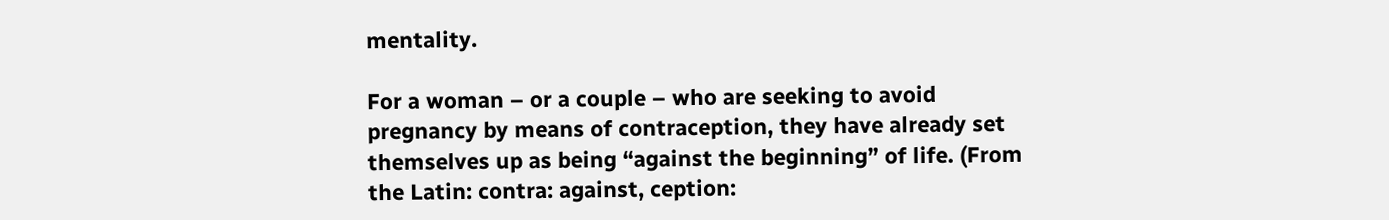mentality.

For a woman – or a couple – who are seeking to avoid pregnancy by means of contraception, they have already set themselves up as being “against the beginning” of life. (From the Latin: contra: against, ception: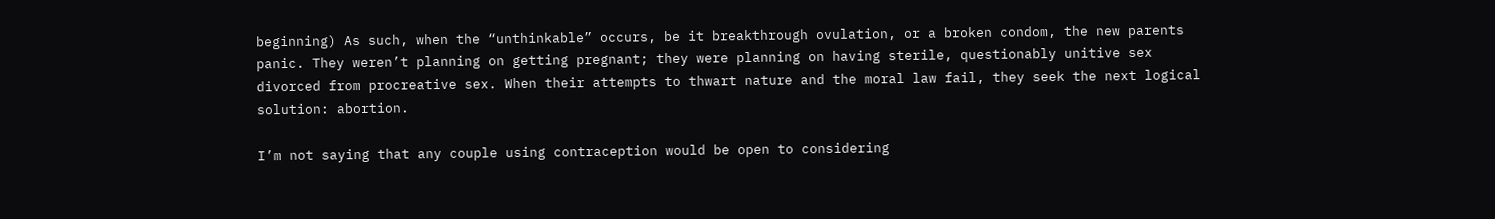beginning) As such, when the “unthinkable” occurs, be it breakthrough ovulation, or a broken condom, the new parents panic. They weren’t planning on getting pregnant; they were planning on having sterile, questionably unitive sex divorced from procreative sex. When their attempts to thwart nature and the moral law fail, they seek the next logical solution: abortion.

I’m not saying that any couple using contraception would be open to considering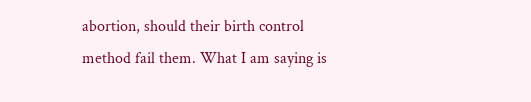abortion, should their birth control method fail them. What I am saying is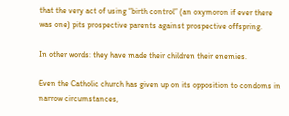that the very act of using “birth control” (an oxymoron if ever there was one) pits prospective parents against prospective offspring.

In other words: they have made their children their enemies.

Even the Catholic church has given up on its opposition to condoms in narrow circumstances,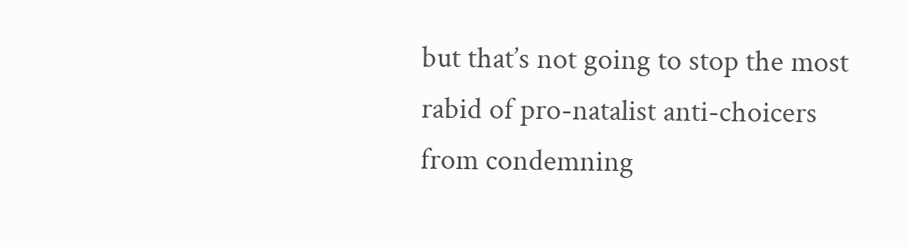but that’s not going to stop the most rabid of pro-natalist anti-choicers from condemning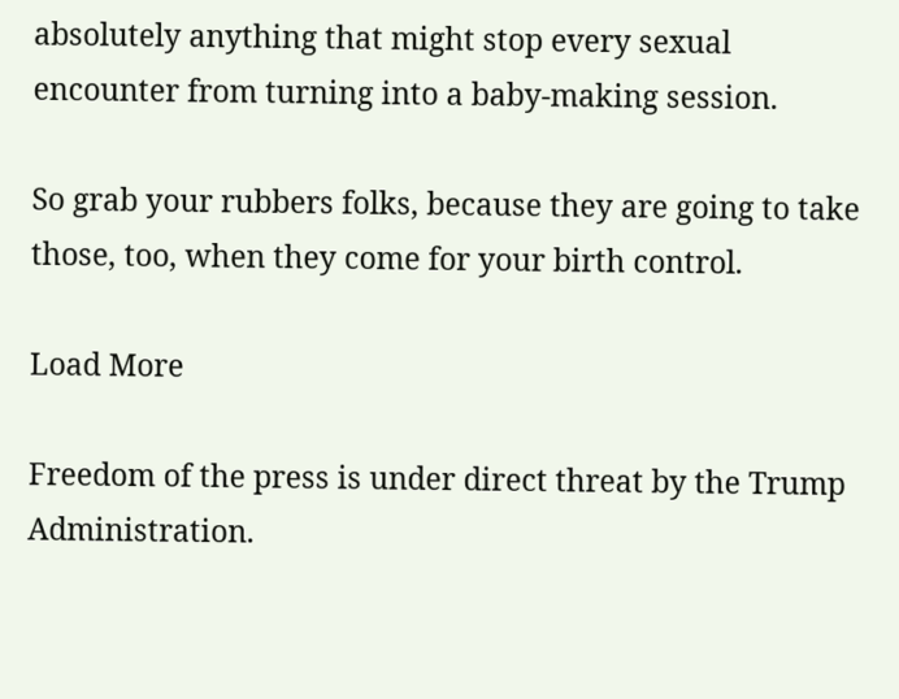absolutely anything that might stop every sexual encounter from turning into a baby-making session.

So grab your rubbers folks, because they are going to take those, too, when they come for your birth control.

Load More

Freedom of the press is under direct threat by the Trump Administration.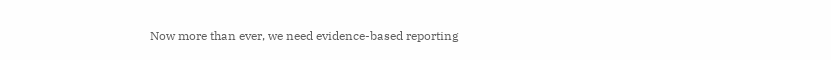Now more than ever, we need evidence-based reporting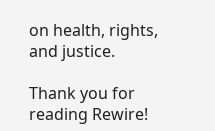on health, rights, and justice.

Thank you for reading Rewire!